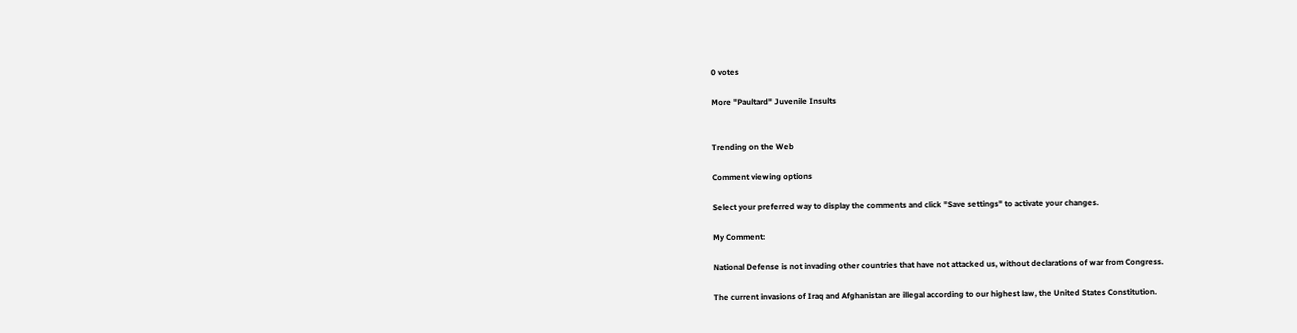0 votes

More "Paultard" Juvenile Insults


Trending on the Web

Comment viewing options

Select your preferred way to display the comments and click "Save settings" to activate your changes.

My Comment:

National Defense is not invading other countries that have not attacked us, without declarations of war from Congress.

The current invasions of Iraq and Afghanistan are illegal according to our highest law, the United States Constitution.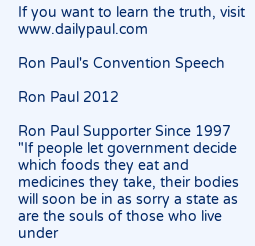If you want to learn the truth, visit www.dailypaul.com

Ron Paul's Convention Speech

Ron Paul 2012

Ron Paul Supporter Since 1997
"If people let government decide which foods they eat and medicines they take, their bodies will soon be in as sorry a state as are the souls of those who live under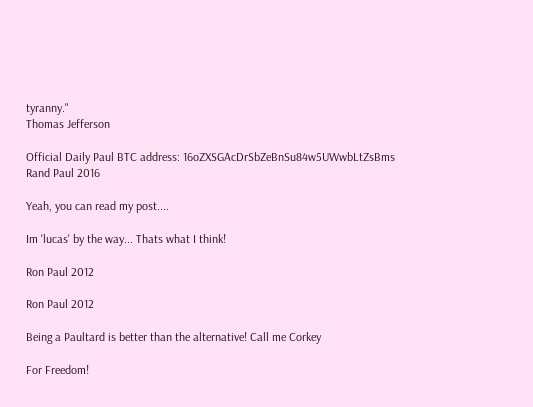tyranny."
Thomas Jefferson

Official Daily Paul BTC address: 16oZXSGAcDrSbZeBnSu84w5UWwbLtZsBms
Rand Paul 2016

Yeah, you can read my post....

Im 'lucas' by the way... Thats what I think!

Ron Paul 2012

Ron Paul 2012

Being a Paultard is better than the alternative! Call me Corkey

For Freedom!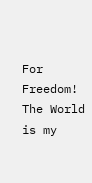For Freedom!
The World is my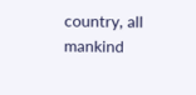country, all mankind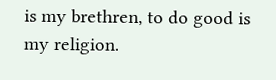is my brethren, to do good is my religion.